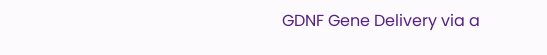GDNF Gene Delivery via a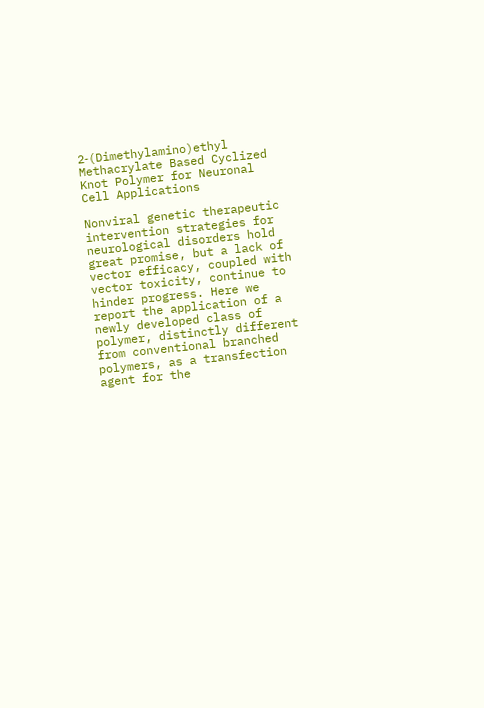2‑(Dimethylamino)ethyl Methacrylate Based Cyclized Knot Polymer for Neuronal Cell Applications

Nonviral genetic therapeutic intervention strategies for neurological disorders hold great promise, but a lack of vector efficacy, coupled with vector toxicity, continue to hinder progress. Here we report the application of a newly developed class of polymer, distinctly different from conventional branched polymers, as a transfection agent for the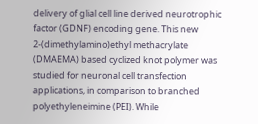delivery of glial cell line derived neurotrophic factor (GDNF) encoding gene. This new 2-(dimethylamino)ethyl methacrylate (DMAEMA) based cyclized knot polymer was studied for neuronal cell transfection applications, in comparison to branched polyethyleneimine (PEI). While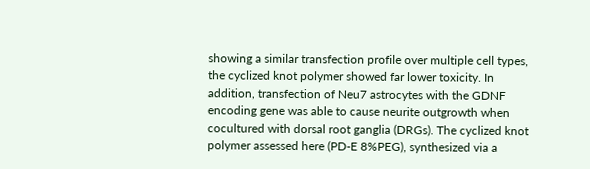showing a similar transfection profile over multiple cell types, the cyclized knot polymer showed far lower toxicity. In addition, transfection of Neu7 astrocytes with the GDNF encoding gene was able to cause neurite outgrowth when cocultured with dorsal root ganglia (DRGs). The cyclized knot polymer assessed here (PD-E 8%PEG), synthesized via a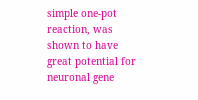simple one-pot reaction, was shown to have great potential for neuronal gene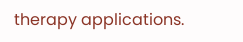therapy applications.